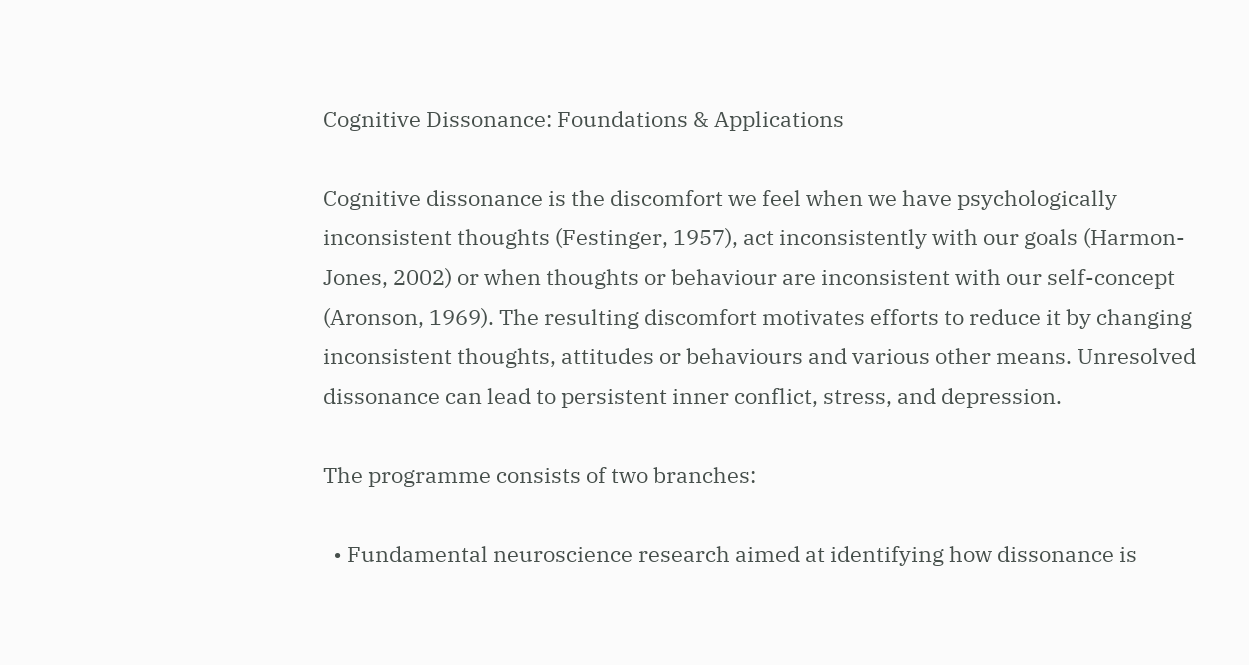Cognitive Dissonance: Foundations & Applications

Cognitive dissonance is the discomfort we feel when we have psychologically inconsistent thoughts (Festinger, 1957), act inconsistently with our goals (Harmon-Jones, 2002) or when thoughts or behaviour are inconsistent with our self-concept (Aronson, 1969). The resulting discomfort motivates efforts to reduce it by changing inconsistent thoughts, attitudes or behaviours and various other means. Unresolved dissonance can lead to persistent inner conflict, stress, and depression.

The programme consists of two branches:

  • Fundamental neuroscience research aimed at identifying how dissonance is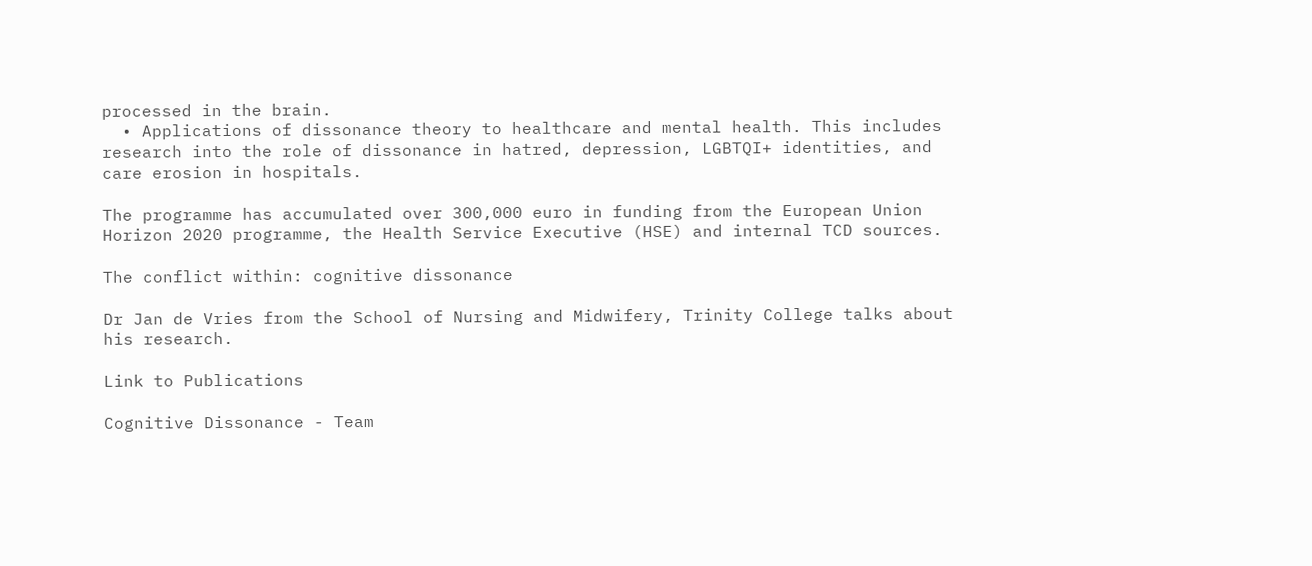processed in the brain.
  • Applications of dissonance theory to healthcare and mental health. This includes research into the role of dissonance in hatred, depression, LGBTQI+ identities, and care erosion in hospitals.

The programme has accumulated over 300,000 euro in funding from the European Union Horizon 2020 programme, the Health Service Executive (HSE) and internal TCD sources.

The conflict within: cognitive dissonance

Dr Jan de Vries from the School of Nursing and Midwifery, Trinity College talks about his research.

Link to Publications

Cognitive Dissonance - Team